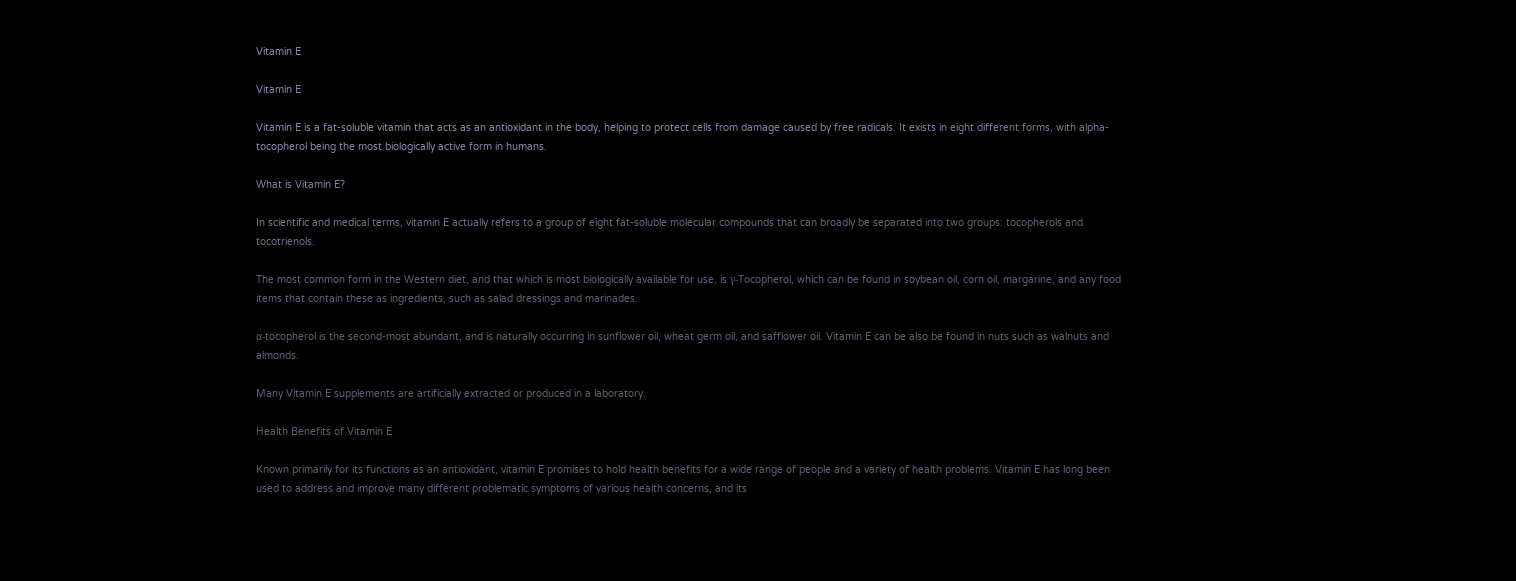Vitamin E

Vitamin E

Vitamin E is a fat-soluble vitamin that acts as an antioxidant in the body, helping to protect cells from damage caused by free radicals. It exists in eight different forms, with alpha-tocopherol being the most biologically active form in humans.

What is Vitamin E?

In scientific and medical terms, vitamin E actually refers to a group of eight fat-soluble molecular compounds that can broadly be separated into two groups: tocopherols and tocotrienols.

The most common form in the Western diet, and that which is most biologically available for use, is γ-Tocopherol, which can be found in soybean oil, corn oil, margarine, and any food items that contain these as ingredients, such as salad dressings and marinades.

α-tocopherol is the second-most abundant, and is naturally occurring in sunflower oil, wheat germ oil, and safflower oil. Vitamin E can be also be found in nuts such as walnuts and almonds.

Many Vitamin E supplements are artificially extracted or produced in a laboratory.

Health Benefits of Vitamin E

Known primarily for its functions as an antioxidant, vitamin E promises to hold health benefits for a wide range of people and a variety of health problems. Vitamin E has long been used to address and improve many different problematic symptoms of various health concerns, and its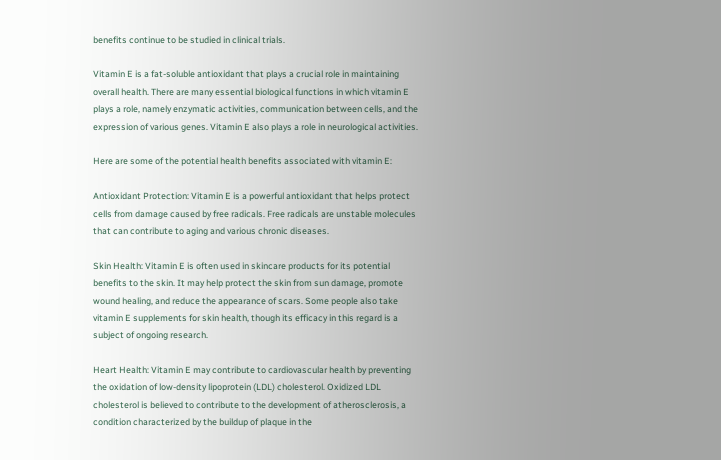benefits continue to be studied in clinical trials.

Vitamin E is a fat-soluble antioxidant that plays a crucial role in maintaining overall health. There are many essential biological functions in which vitamin E plays a role, namely enzymatic activities, communication between cells, and the expression of various genes. Vitamin E also plays a role in neurological activities.

Here are some of the potential health benefits associated with vitamin E:

Antioxidant Protection: Vitamin E is a powerful antioxidant that helps protect cells from damage caused by free radicals. Free radicals are unstable molecules that can contribute to aging and various chronic diseases.

Skin Health: Vitamin E is often used in skincare products for its potential benefits to the skin. It may help protect the skin from sun damage, promote wound healing, and reduce the appearance of scars. Some people also take vitamin E supplements for skin health, though its efficacy in this regard is a subject of ongoing research.

Heart Health: Vitamin E may contribute to cardiovascular health by preventing the oxidation of low-density lipoprotein (LDL) cholesterol. Oxidized LDL cholesterol is believed to contribute to the development of atherosclerosis, a condition characterized by the buildup of plaque in the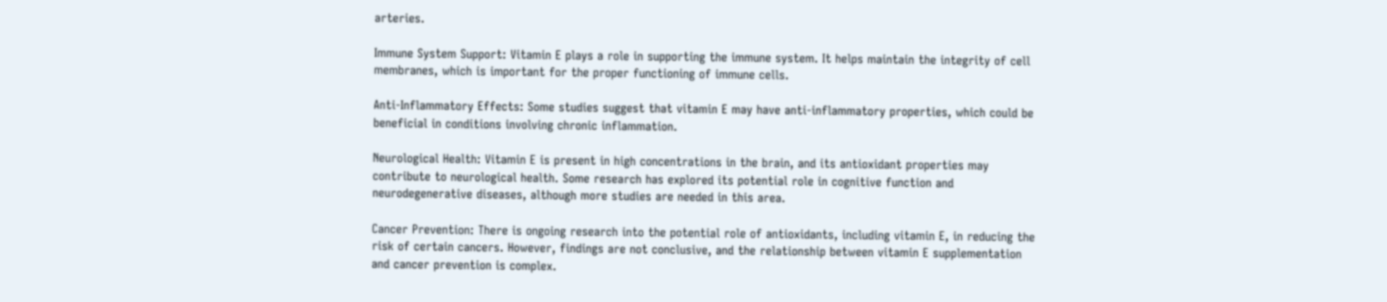arteries.

Immune System Support: Vitamin E plays a role in supporting the immune system. It helps maintain the integrity of cell membranes, which is important for the proper functioning of immune cells.

Anti-Inflammatory Effects: Some studies suggest that vitamin E may have anti-inflammatory properties, which could be beneficial in conditions involving chronic inflammation.

Neurological Health: Vitamin E is present in high concentrations in the brain, and its antioxidant properties may contribute to neurological health. Some research has explored its potential role in cognitive function and neurodegenerative diseases, although more studies are needed in this area.

Cancer Prevention: There is ongoing research into the potential role of antioxidants, including vitamin E, in reducing the risk of certain cancers. However, findings are not conclusive, and the relationship between vitamin E supplementation and cancer prevention is complex.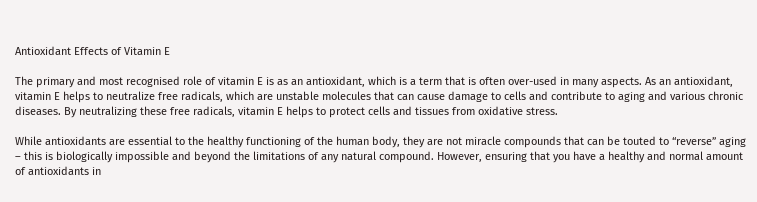Antioxidant Effects of Vitamin E

The primary and most recognised role of vitamin E is as an antioxidant, which is a term that is often over-used in many aspects. As an antioxidant, vitamin E helps to neutralize free radicals, which are unstable molecules that can cause damage to cells and contribute to aging and various chronic diseases. By neutralizing these free radicals, vitamin E helps to protect cells and tissues from oxidative stress.

While antioxidants are essential to the healthy functioning of the human body, they are not miracle compounds that can be touted to “reverse” aging – this is biologically impossible and beyond the limitations of any natural compound. However, ensuring that you have a healthy and normal amount of antioxidants in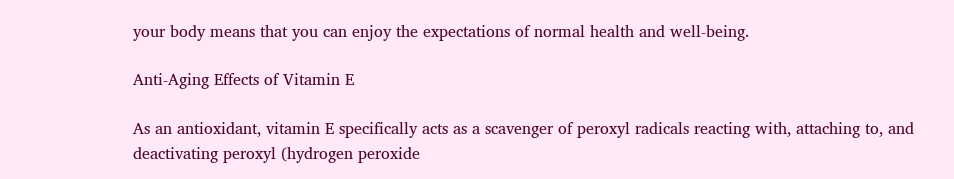your body means that you can enjoy the expectations of normal health and well-being.

Anti-Aging Effects of Vitamin E

As an antioxidant, vitamin E specifically acts as a scavenger of peroxyl radicals reacting with, attaching to, and deactivating peroxyl (hydrogen peroxide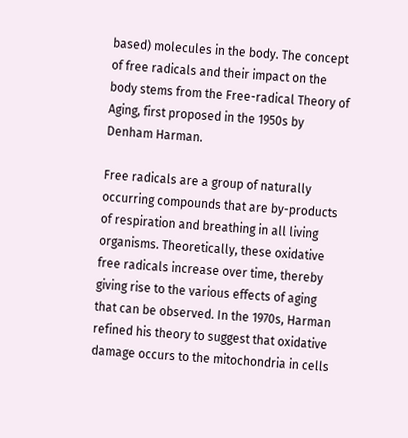based) molecules in the body. The concept of free radicals and their impact on the body stems from the Free-radical Theory of Aging, first proposed in the 1950s by Denham Harman.

Free radicals are a group of naturally occurring compounds that are by-products of respiration and breathing in all living organisms. Theoretically, these oxidative free radicals increase over time, thereby giving rise to the various effects of aging that can be observed. In the 1970s, Harman refined his theory to suggest that oxidative damage occurs to the mitochondria in cells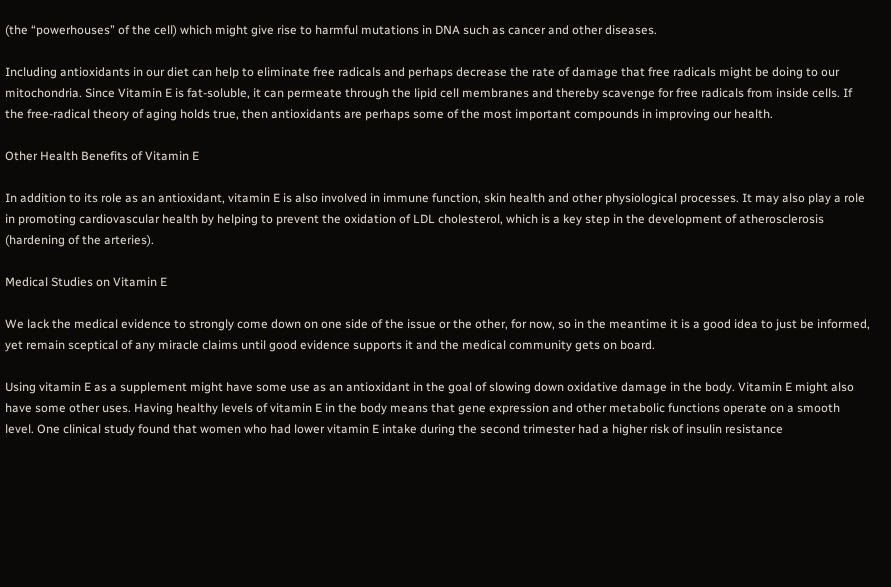(the “powerhouses” of the cell) which might give rise to harmful mutations in DNA such as cancer and other diseases.

Including antioxidants in our diet can help to eliminate free radicals and perhaps decrease the rate of damage that free radicals might be doing to our mitochondria. Since Vitamin E is fat-soluble, it can permeate through the lipid cell membranes and thereby scavenge for free radicals from inside cells. If the free-radical theory of aging holds true, then antioxidants are perhaps some of the most important compounds in improving our health.

Other Health Benefits of Vitamin E

In addition to its role as an antioxidant, vitamin E is also involved in immune function, skin health and other physiological processes. It may also play a role in promoting cardiovascular health by helping to prevent the oxidation of LDL cholesterol, which is a key step in the development of atherosclerosis (hardening of the arteries).

Medical Studies on Vitamin E

We lack the medical evidence to strongly come down on one side of the issue or the other, for now, so in the meantime it is a good idea to just be informed, yet remain sceptical of any miracle claims until good evidence supports it and the medical community gets on board.

Using vitamin E as a supplement might have some use as an antioxidant in the goal of slowing down oxidative damage in the body. Vitamin E might also have some other uses. Having healthy levels of vitamin E in the body means that gene expression and other metabolic functions operate on a smooth level. One clinical study found that women who had lower vitamin E intake during the second trimester had a higher risk of insulin resistance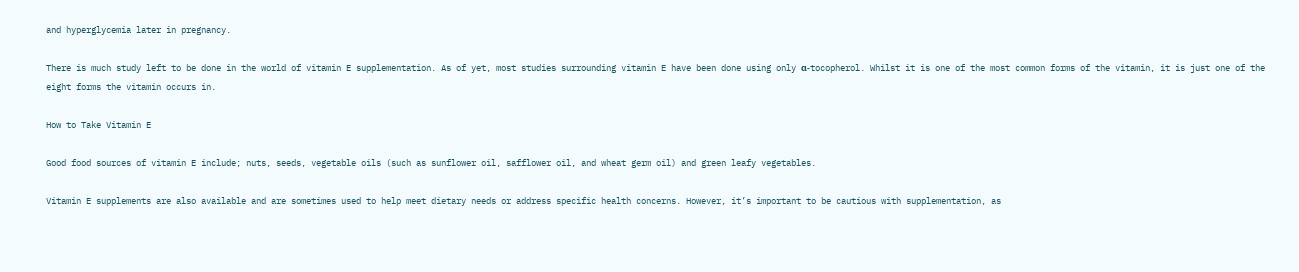and hyperglycemia later in pregnancy.

There is much study left to be done in the world of vitamin E supplementation. As of yet, most studies surrounding vitamin E have been done using only α-tocopherol. Whilst it is one of the most common forms of the vitamin, it is just one of the eight forms the vitamin occurs in.

How to Take Vitamin E

Good food sources of vitamin E include; nuts, seeds, vegetable oils (such as sunflower oil, safflower oil, and wheat germ oil) and green leafy vegetables.

Vitamin E supplements are also available and are sometimes used to help meet dietary needs or address specific health concerns. However, it’s important to be cautious with supplementation, as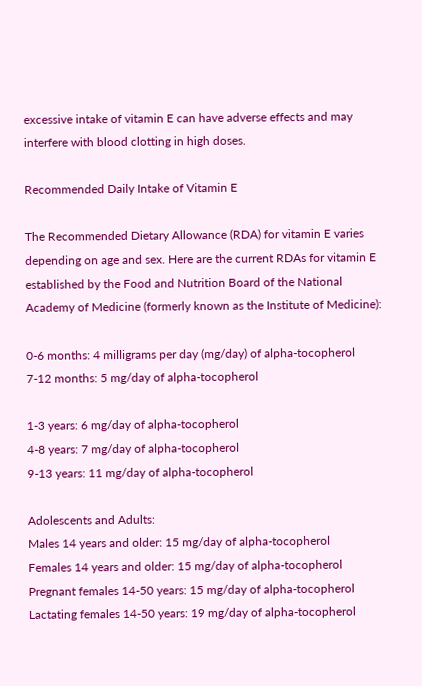excessive intake of vitamin E can have adverse effects and may interfere with blood clotting in high doses.

Recommended Daily Intake of Vitamin E

The Recommended Dietary Allowance (RDA) for vitamin E varies depending on age and sex. Here are the current RDAs for vitamin E established by the Food and Nutrition Board of the National Academy of Medicine (formerly known as the Institute of Medicine):

0-6 months: 4 milligrams per day (mg/day) of alpha-tocopherol
7-12 months: 5 mg/day of alpha-tocopherol

1-3 years: 6 mg/day of alpha-tocopherol
4-8 years: 7 mg/day of alpha-tocopherol
9-13 years: 11 mg/day of alpha-tocopherol

Adolescents and Adults:
Males 14 years and older: 15 mg/day of alpha-tocopherol
Females 14 years and older: 15 mg/day of alpha-tocopherol
Pregnant females 14-50 years: 15 mg/day of alpha-tocopherol
Lactating females 14-50 years: 19 mg/day of alpha-tocopherol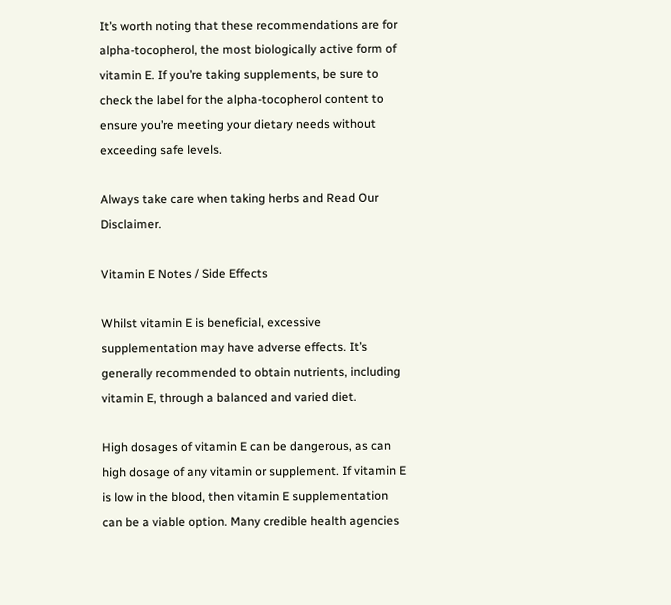It’s worth noting that these recommendations are for alpha-tocopherol, the most biologically active form of vitamin E. If you’re taking supplements, be sure to check the label for the alpha-tocopherol content to ensure you’re meeting your dietary needs without exceeding safe levels.

Always take care when taking herbs and Read Our Disclaimer.

Vitamin E Notes / Side Effects

Whilst vitamin E is beneficial, excessive supplementation may have adverse effects. It’s generally recommended to obtain nutrients, including vitamin E, through a balanced and varied diet.

High dosages of vitamin E can be dangerous, as can high dosage of any vitamin or supplement. If vitamin E is low in the blood, then vitamin E supplementation can be a viable option. Many credible health agencies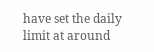have set the daily limit at around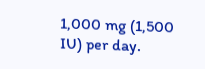1,000 mg (1,500 IU) per day.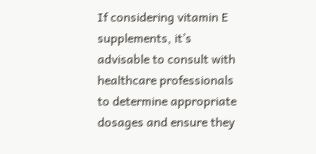If considering vitamin E supplements, it’s advisable to consult with healthcare professionals to determine appropriate dosages and ensure they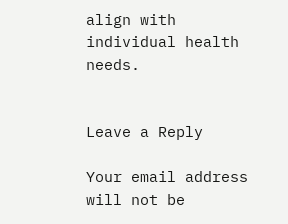align with individual health needs.


Leave a Reply

Your email address will not be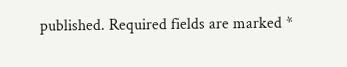published. Required fields are marked *